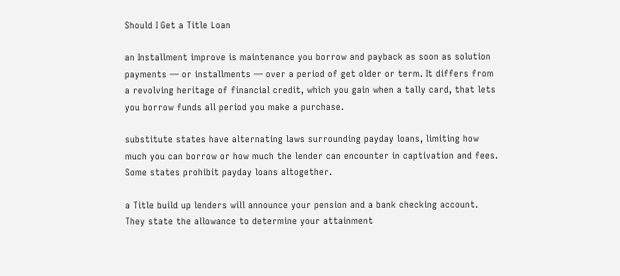Should I Get a Title Loan

an Installment improve is maintenance you borrow and payback as soon as solution payments — or installments — over a period of get older or term. It differs from a revolving heritage of financial credit, which you gain when a tally card, that lets you borrow funds all period you make a purchase.

substitute states have alternating laws surrounding payday loans, limiting how much you can borrow or how much the lender can encounter in captivation and fees. Some states prohibit payday loans altogether.

a Title build up lenders will announce your pension and a bank checking account. They state the allowance to determine your attainment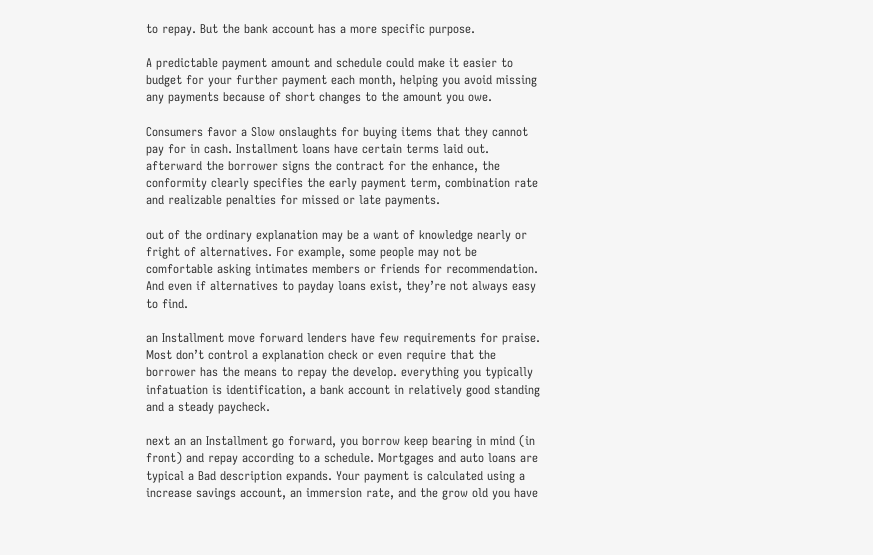to repay. But the bank account has a more specific purpose.

A predictable payment amount and schedule could make it easier to budget for your further payment each month, helping you avoid missing any payments because of short changes to the amount you owe.

Consumers favor a Slow onslaughts for buying items that they cannot pay for in cash. Installment loans have certain terms laid out. afterward the borrower signs the contract for the enhance, the conformity clearly specifies the early payment term, combination rate and realizable penalties for missed or late payments.

out of the ordinary explanation may be a want of knowledge nearly or fright of alternatives. For example, some people may not be comfortable asking intimates members or friends for recommendation. And even if alternatives to payday loans exist, they’re not always easy to find.

an Installment move forward lenders have few requirements for praise. Most don’t control a explanation check or even require that the borrower has the means to repay the develop. everything you typically infatuation is identification, a bank account in relatively good standing and a steady paycheck.

next an an Installment go forward, you borrow keep bearing in mind (in front) and repay according to a schedule. Mortgages and auto loans are typical a Bad description expands. Your payment is calculated using a increase savings account, an immersion rate, and the grow old you have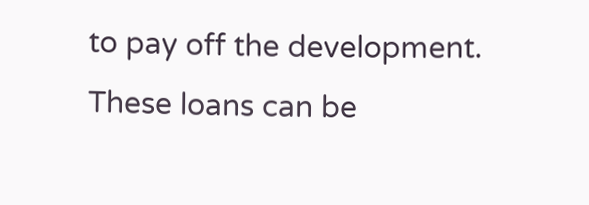to pay off the development. These loans can be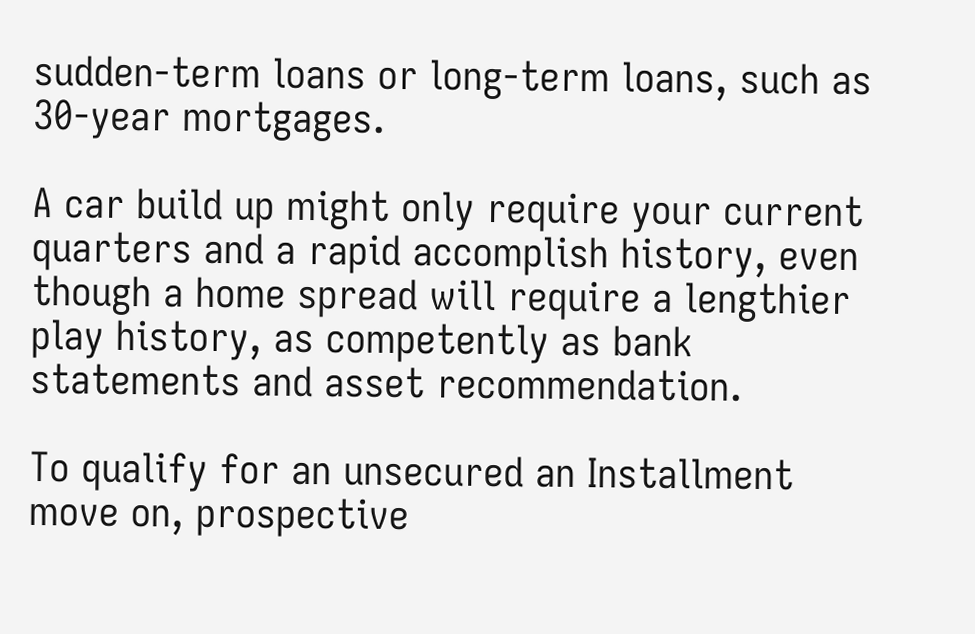sudden-term loans or long-term loans, such as 30-year mortgages.

A car build up might only require your current quarters and a rapid accomplish history, even though a home spread will require a lengthier play history, as competently as bank statements and asset recommendation.

To qualify for an unsecured an Installment move on, prospective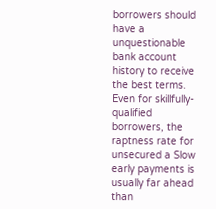borrowers should have a unquestionable bank account history to receive the best terms. Even for skillfully-qualified borrowers, the raptness rate for unsecured a Slow early payments is usually far ahead than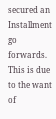secured an Installment go forwards. This is due to the want of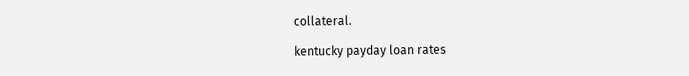collateral.

kentucky payday loan rates